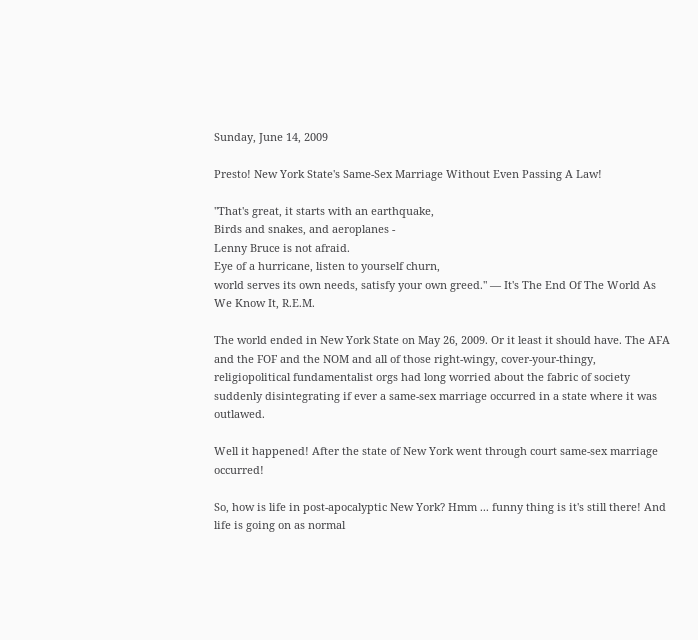Sunday, June 14, 2009

Presto! New York State's Same-Sex Marriage Without Even Passing A Law!

"That's great, it starts with an earthquake,
Birds and snakes, and aeroplanes -
Lenny Bruce is not afraid.
Eye of a hurricane, listen to yourself churn,
world serves its own needs, satisfy your own greed." — It's The End Of The World As We Know It, R.E.M.

The world ended in New York State on May 26, 2009. Or it least it should have. The AFA and the FOF and the NOM and all of those right-wingy, cover-your-thingy, religiopolitical fundamentalist orgs had long worried about the fabric of society suddenly disintegrating if ever a same-sex marriage occurred in a state where it was outlawed.

Well it happened! After the state of New York went through court same-sex marriage occurred!

So, how is life in post-apocalyptic New York? Hmm ... funny thing is it's still there! And life is going on as normal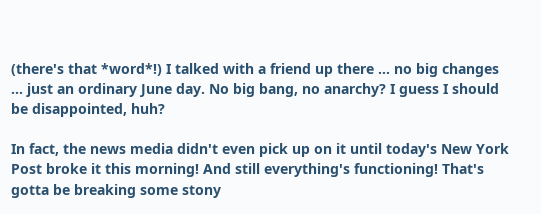(there's that *word*!) I talked with a friend up there ... no big changes ... just an ordinary June day. No big bang, no anarchy? I guess I should be disappointed, huh?

In fact, the news media didn't even pick up on it until today's New York Post broke it this morning! And still everything's functioning! That's gotta be breaking some stony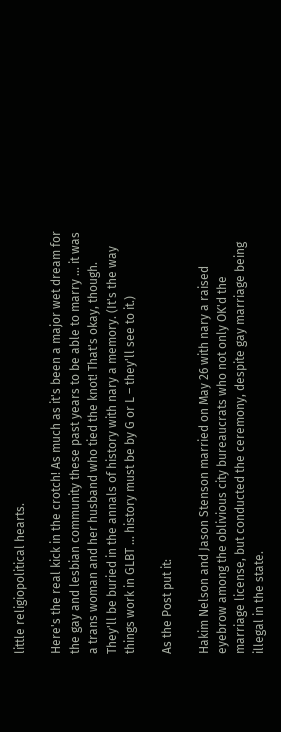little religiopolitical hearts.

Here's the real kick in the crotch! As much as it's been a major wet dream for the gay and lesbian community these past years to be able to marry ... it was a trans woman and her husband who tied the knot! That's okay, though. They'll be buried in the annals of history with nary a memory. (It's the way things work in GLBT ... history must be by G or L – they'll see to it.)

As the Post put it:

Hakim Nelson and Jason Stenson married on May 26 with nary a raised eyebrow among the oblivious city bureaucrats who not only OK'd the marriage license, but conducted the ceremony, despite gay marriage being illegal in the state.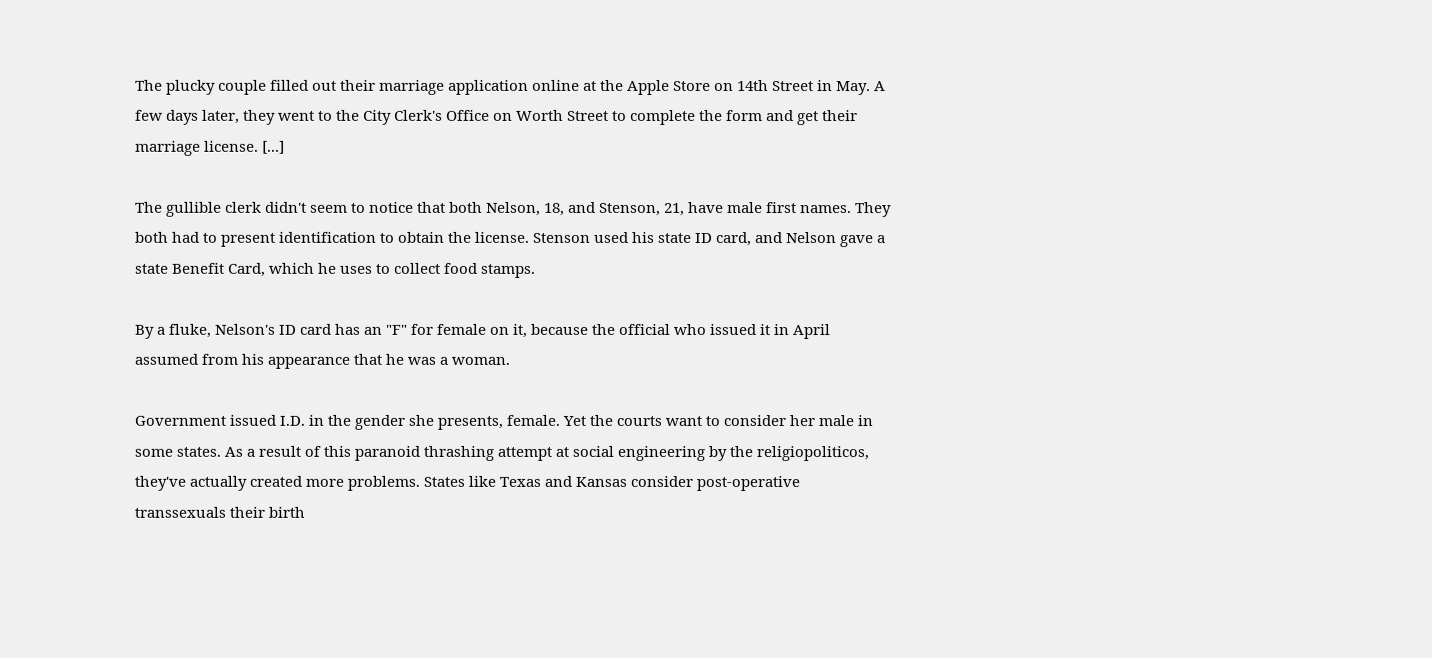The plucky couple filled out their marriage application online at the Apple Store on 14th Street in May. A few days later, they went to the City Clerk's Office on Worth Street to complete the form and get their marriage license. [...]

The gullible clerk didn't seem to notice that both Nelson, 18, and Stenson, 21, have male first names. They both had to present identification to obtain the license. Stenson used his state ID card, and Nelson gave a state Benefit Card, which he uses to collect food stamps.

By a fluke, Nelson's ID card has an "F" for female on it, because the official who issued it in April assumed from his appearance that he was a woman.

Government issued I.D. in the gender she presents, female. Yet the courts want to consider her male in some states. As a result of this paranoid thrashing attempt at social engineering by the religiopoliticos, they've actually created more problems. States like Texas and Kansas consider post-operative transsexuals their birth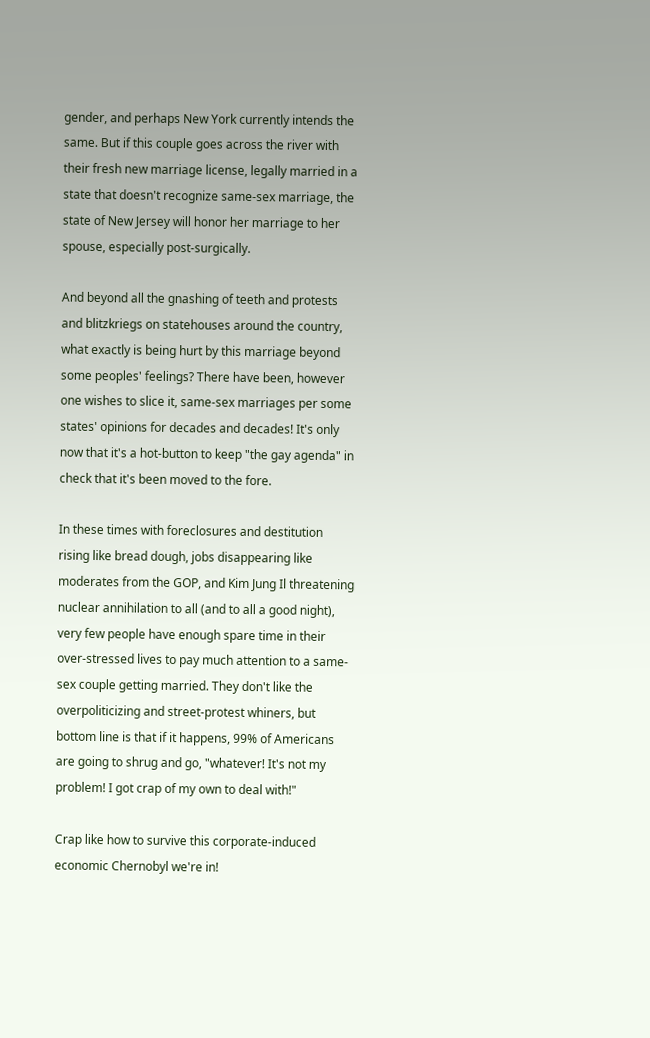gender, and perhaps New York currently intends the same. But if this couple goes across the river with their fresh new marriage license, legally married in a state that doesn't recognize same-sex marriage, the state of New Jersey will honor her marriage to her spouse, especially post-surgically.

And beyond all the gnashing of teeth and protests and blitzkriegs on statehouses around the country, what exactly is being hurt by this marriage beyond some peoples' feelings? There have been, however one wishes to slice it, same-sex marriages per some states' opinions for decades and decades! It's only now that it's a hot-button to keep "the gay agenda" in check that it's been moved to the fore.

In these times with foreclosures and destitution rising like bread dough, jobs disappearing like moderates from the GOP, and Kim Jung Il threatening nuclear annihilation to all (and to all a good night), very few people have enough spare time in their over-stressed lives to pay much attention to a same-sex couple getting married. They don't like the overpoliticizing and street-protest whiners, but bottom line is that if it happens, 99% of Americans are going to shrug and go, "whatever! It's not my problem! I got crap of my own to deal with!"

Crap like how to survive this corporate-induced economic Chernobyl we're in!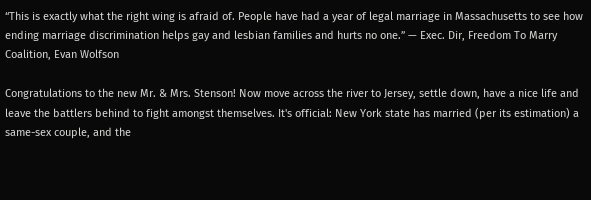“This is exactly what the right wing is afraid of. People have had a year of legal marriage in Massachusetts to see how ending marriage discrimination helps gay and lesbian families and hurts no one.” — Exec. Dir, Freedom To Marry Coalition, Evan Wolfson

Congratulations to the new Mr. & Mrs. Stenson! Now move across the river to Jersey, settle down, have a nice life and leave the battlers behind to fight amongst themselves. It's official: New York state has married (per its estimation) a same-sex couple, and the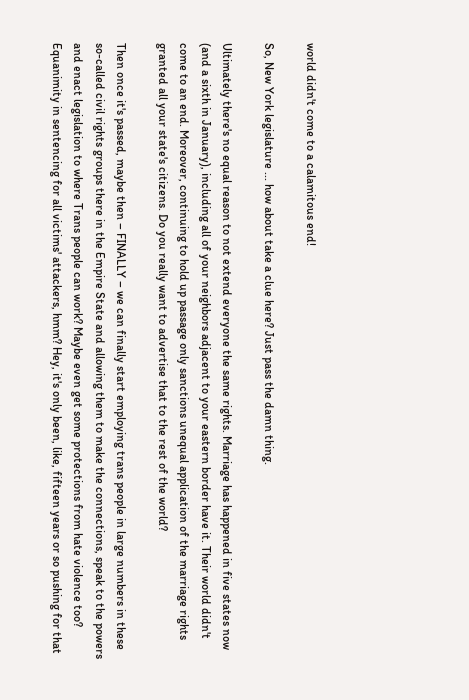world didn't come to a calamitous end!

So, New York legislature ... how about take a clue here? Just pass the damn thing.

Ultimately there's no equal reason to not extend everyone the same rights. Marriage has happened in five states now (and a sixth in January), including all of your neighbors adjacent to your eastern border have it. Their world didn't come to an end. Moreover, continuing to hold up passage only sanctions unequal application of the marriage rights granted all your state's citizens. Do you really want to advertise that to the rest of the world?

Then once it's passed, maybe then – FINALLY – we can finally start employing trans people in large numbers in these so-called civil rights groups there in the Empire State and allowing them to make the connections, speak to the powers and enact legislation to where Trans people can work? Maybe even get some protections from hate violence too? Equanimity in sentencing for all victims' attackers, hmm? Hey, it's only been, like, fifteen years or so pushing for that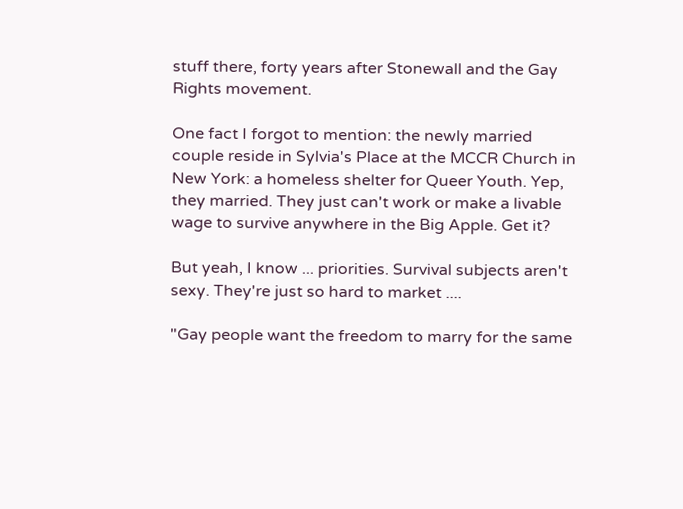stuff there, forty years after Stonewall and the Gay Rights movement.

One fact I forgot to mention: the newly married couple reside in Sylvia's Place at the MCCR Church in New York: a homeless shelter for Queer Youth. Yep, they married. They just can't work or make a livable wage to survive anywhere in the Big Apple. Get it?

But yeah, I know ... priorities. Survival subjects aren't sexy. They're just so hard to market ....

"Gay people want the freedom to marry for the same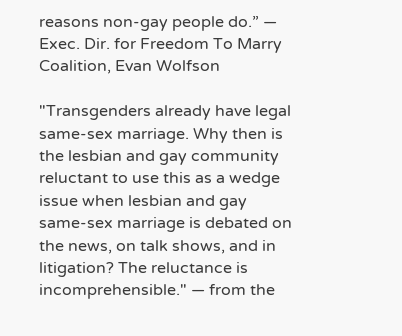reasons non-gay people do.” — Exec. Dir. for Freedom To Marry Coalition, Evan Wolfson

"Transgenders already have legal same-sex marriage. Why then is the lesbian and gay community reluctant to use this as a wedge issue when lesbian and gay same-sex marriage is debated on the news, on talk shows, and in litigation? The reluctance is incomprehensible." — from the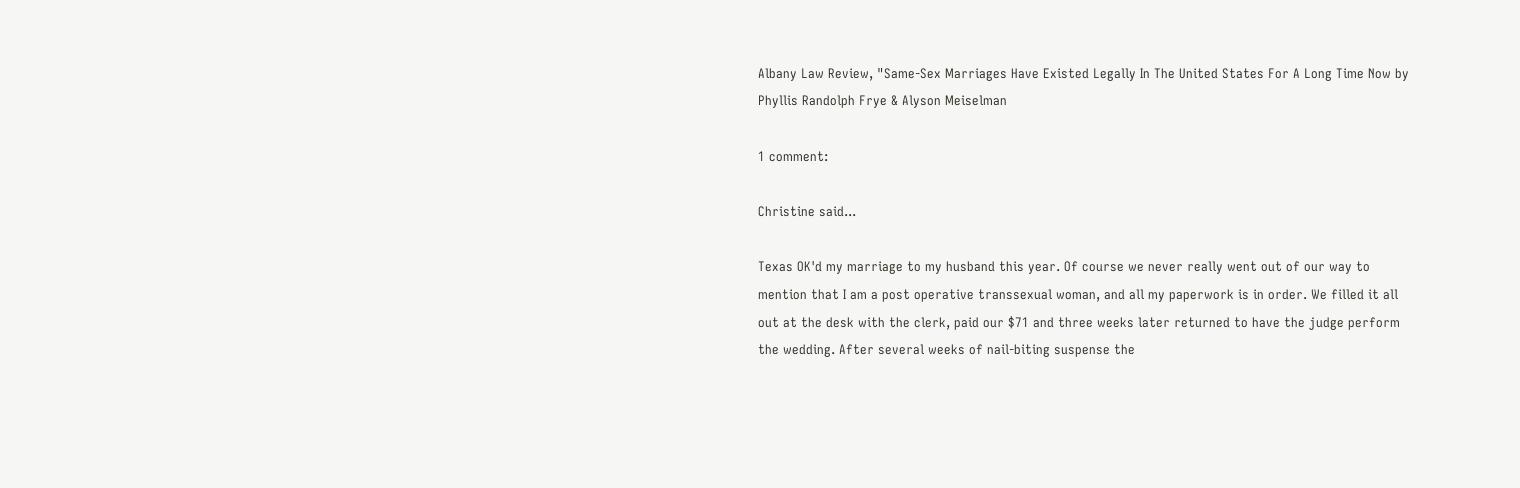Albany Law Review, "Same-Sex Marriages Have Existed Legally In The United States For A Long Time Now by Phyllis Randolph Frye & Alyson Meiselman

1 comment:

Christine said...

Texas OK'd my marriage to my husband this year. Of course we never really went out of our way to mention that I am a post operative transsexual woman, and all my paperwork is in order. We filled it all out at the desk with the clerk, paid our $71 and three weeks later returned to have the judge perform the wedding. After several weeks of nail-biting suspense the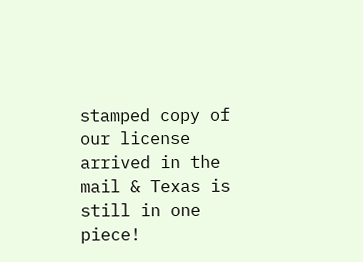stamped copy of our license arrived in the mail & Texas is still in one piece!